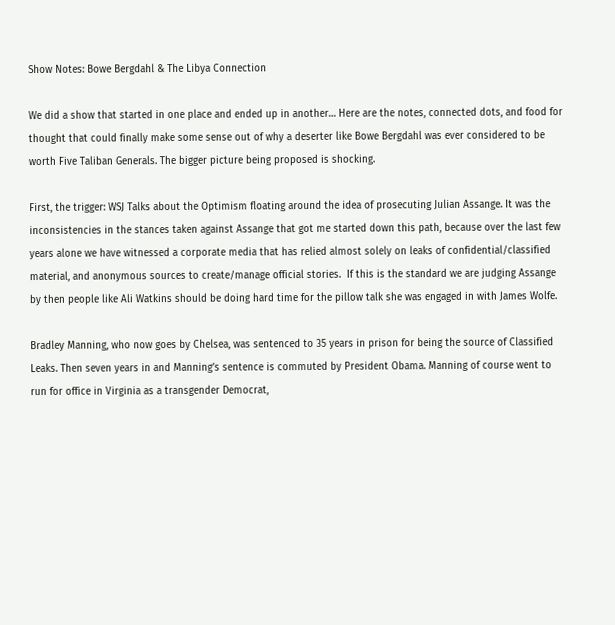Show Notes: Bowe Bergdahl & The Libya Connection

We did a show that started in one place and ended up in another… Here are the notes, connected dots, and food for thought that could finally make some sense out of why a deserter like Bowe Bergdahl was ever considered to be worth Five Taliban Generals. The bigger picture being proposed is shocking.

First, the trigger: WSJ Talks about the Optimism floating around the idea of prosecuting Julian Assange. It was the inconsistencies in the stances taken against Assange that got me started down this path, because over the last few years alone we have witnessed a corporate media that has relied almost solely on leaks of confidential/classified material, and anonymous sources to create/manage official stories.  If this is the standard we are judging Assange by then people like Ali Watkins should be doing hard time for the pillow talk she was engaged in with James Wolfe.

Bradley Manning, who now goes by Chelsea, was sentenced to 35 years in prison for being the source of Classified Leaks. Then seven years in and Manning’s sentence is commuted by President Obama. Manning of course went to run for office in Virginia as a transgender Democrat,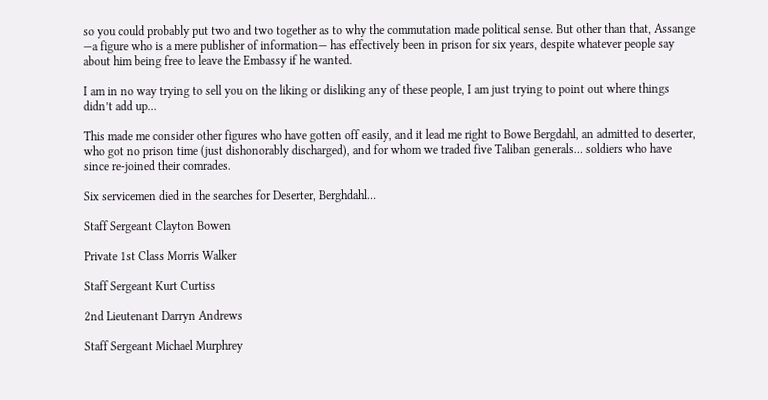so you could probably put two and two together as to why the commutation made political sense. But other than that, Assange —a figure who is a mere publisher of information— has effectively been in prison for six years, despite whatever people say about him being free to leave the Embassy if he wanted.

I am in no way trying to sell you on the liking or disliking any of these people, I am just trying to point out where things didn’t add up…

This made me consider other figures who have gotten off easily, and it lead me right to Bowe Bergdahl, an admitted to deserter, who got no prison time (just dishonorably discharged), and for whom we traded five Taliban generals… soldiers who have since re-joined their comrades.

Six servicemen died in the searches for Deserter, Berghdahl…

Staff Sergeant Clayton Bowen

Private 1st Class Morris Walker

Staff Sergeant Kurt Curtiss

2nd Lieutenant Darryn Andrews

Staff Sergeant Michael Murphrey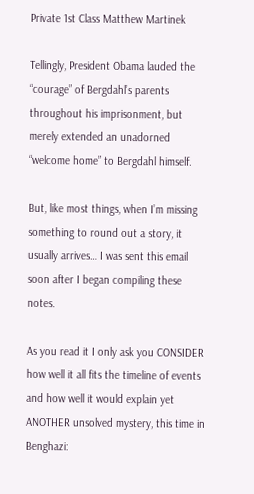Private 1st Class Matthew Martinek

Tellingly, President Obama lauded the “courage” of Bergdahl’s parents throughout his imprisonment, but merely extended an unadorned “welcome home” to Bergdahl himself.

But, like most things, when I’m missing something to round out a story, it usually arrives… I was sent this email soon after I began compiling these notes.

As you read it I only ask you CONSIDER how well it all fits the timeline of events and how well it would explain yet ANOTHER unsolved mystery, this time in Benghazi: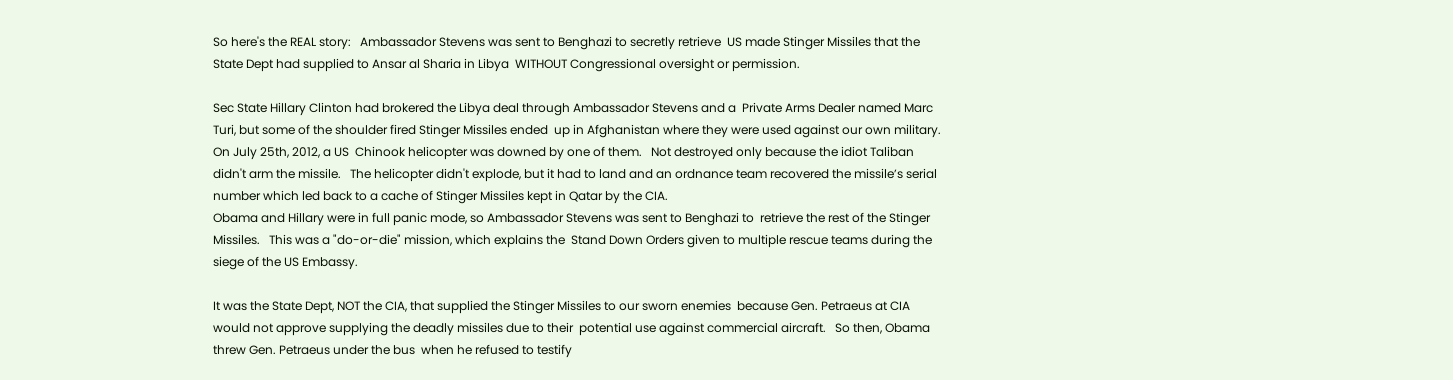So here's the REAL story:   Ambassador Stevens was sent to Benghazi to secretly retrieve  US made Stinger Missiles that the State Dept had supplied to Ansar al Sharia in Libya  WITHOUT Congressional oversight or permission.

Sec State Hillary Clinton had brokered the Libya deal through Ambassador Stevens and a  Private Arms Dealer named Marc Turi, but some of the shoulder fired Stinger Missiles ended  up in Afghanistan where they were used against our own military.   On July 25th, 2012, a US  Chinook helicopter was downed by one of them.   Not destroyed only because the idiot Taliban  didn't arm the missile.   The helicopter didn't explode, but it had to land and an ordnance team recovered the missile’s serial number which led back to a cache of Stinger Missiles kept in Qatar by the CIA.
Obama and Hillary were in full panic mode, so Ambassador Stevens was sent to Benghazi to  retrieve the rest of the Stinger Missiles.   This was a "do-or-die" mission, which explains the  Stand Down Orders given to multiple rescue teams during the siege of the US Embassy.

It was the State Dept, NOT the CIA, that supplied the Stinger Missiles to our sworn enemies  because Gen. Petraeus at CIA would not approve supplying the deadly missiles due to their  potential use against commercial aircraft.   So then, Obama threw Gen. Petraeus under the bus  when he refused to testify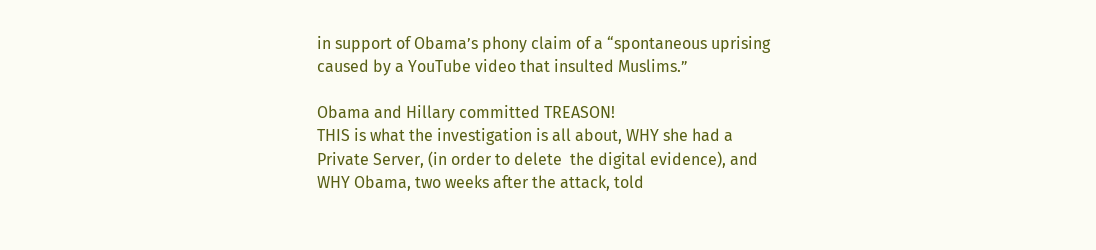in support of Obama’s phony claim of a “spontaneous uprising  caused by a YouTube video that insulted Muslims.”

Obama and Hillary committed TREASON!
THIS is what the investigation is all about, WHY she had a Private Server, (in order to delete  the digital evidence), and WHY Obama, two weeks after the attack, told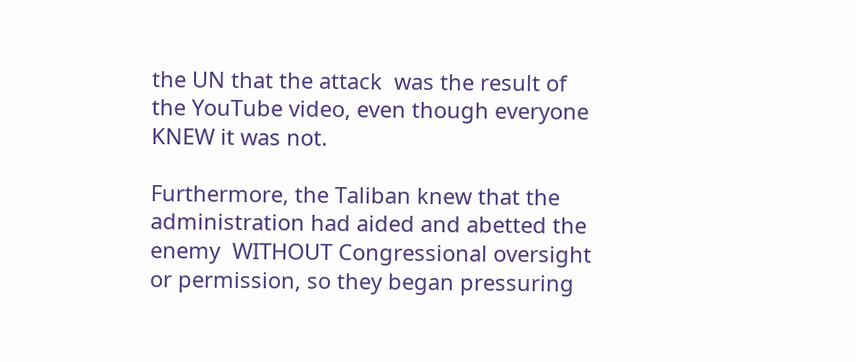the UN that the attack  was the result of the YouTube video, even though everyone KNEW it was not.

Furthermore, the Taliban knew that the administration had aided and abetted the enemy  WITHOUT Congressional oversight or permission, so they began pressuring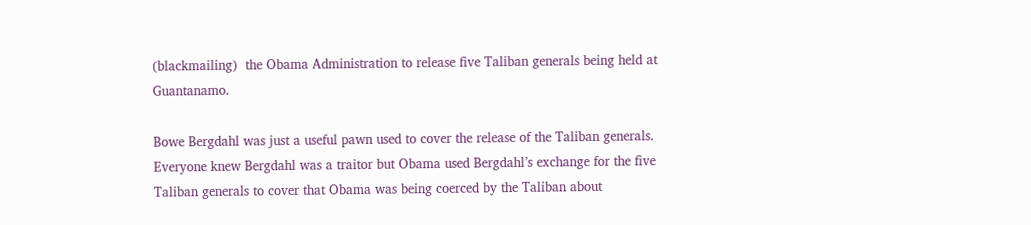(blackmailing)  the Obama Administration to release five Taliban generals being held at Guantanamo.

Bowe Bergdahl was just a useful pawn used to cover the release of the Taliban generals.   Everyone knew Bergdahl was a traitor but Obama used Bergdahl’s exchange for the five Taliban generals to cover that Obama was being coerced by the Taliban about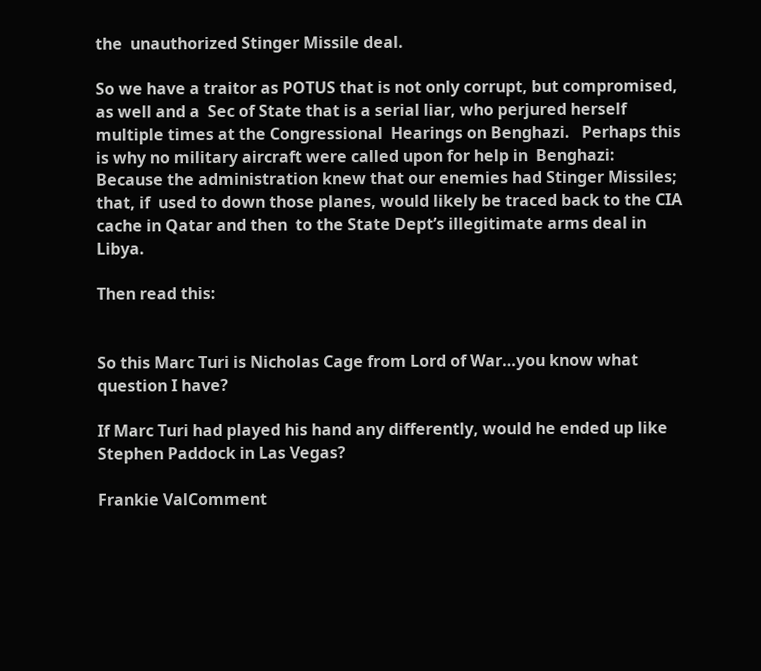the  unauthorized Stinger Missile deal.

So we have a traitor as POTUS that is not only corrupt, but compromised, as well and a  Sec of State that is a serial liar, who perjured herself multiple times at the Congressional  Hearings on Benghazi.   Perhaps this is why no military aircraft were called upon for help in  Benghazi:    Because the administration knew that our enemies had Stinger Missiles; that, if  used to down those planes, would likely be traced back to the CIA cache in Qatar and then  to the State Dept’s illegitimate arms deal in Libya.

Then read this:


So this Marc Turi is Nicholas Cage from Lord of War…you know what question I have?

If Marc Turi had played his hand any differently, would he ended up like Stephen Paddock in Las Vegas?

Frankie ValComment